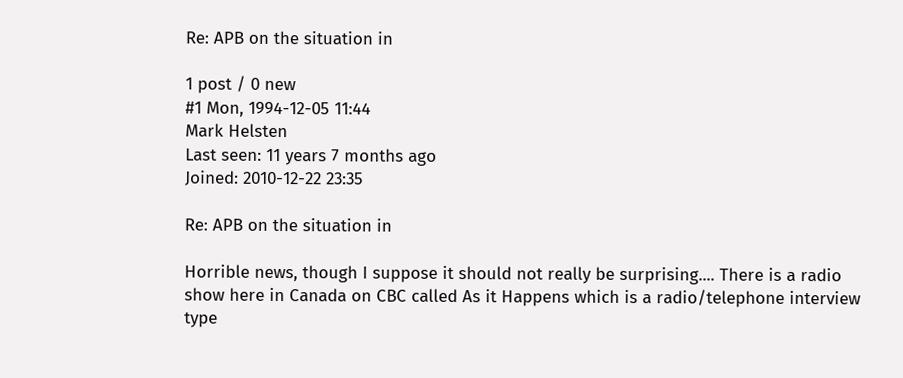Re: APB on the situation in

1 post / 0 new
#1 Mon, 1994-12-05 11:44
Mark Helsten
Last seen: 11 years 7 months ago
Joined: 2010-12-22 23:35

Re: APB on the situation in

Horrible news, though I suppose it should not really be surprising.... There is a radio show here in Canada on CBC called As it Happens which is a radio/telephone interview type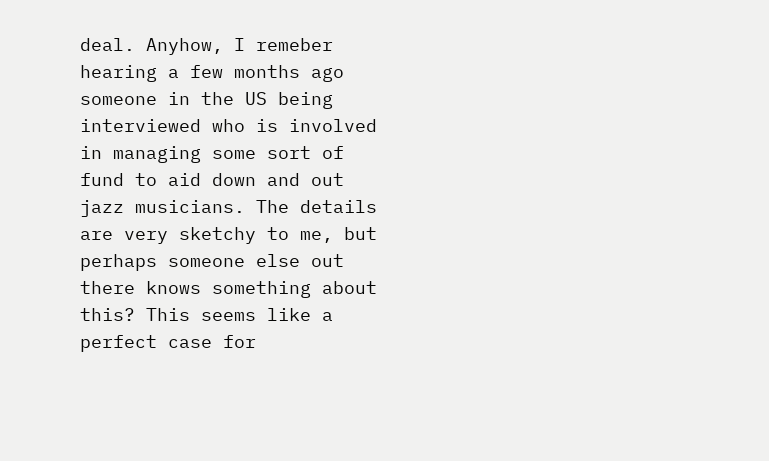deal. Anyhow, I remeber hearing a few months ago someone in the US being interviewed who is involved in managing some sort of fund to aid down and out jazz musicians. The details are very sketchy to me, but perhaps someone else out there knows something about this? This seems like a perfect case for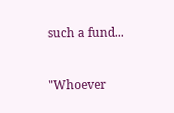such a fund...



"Whoever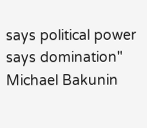says political power says domination" Michael Bakunin